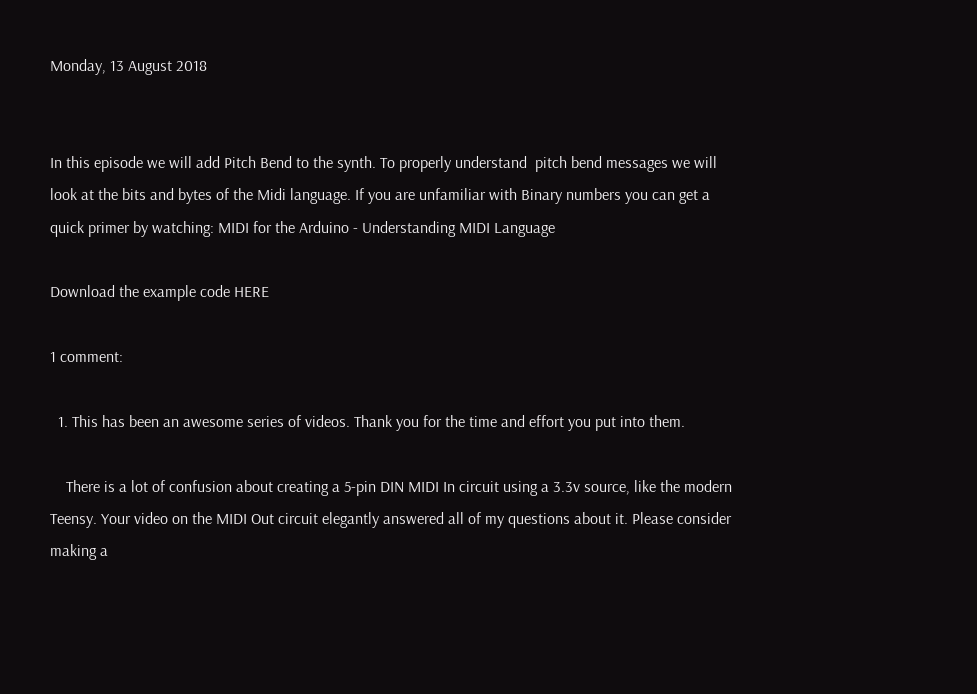Monday, 13 August 2018


In this episode we will add Pitch Bend to the synth. To properly understand  pitch bend messages we will look at the bits and bytes of the Midi language. If you are unfamiliar with Binary numbers you can get a quick primer by watching: MIDI for the Arduino - Understanding MIDI Language

Download the example code HERE

1 comment:

  1. This has been an awesome series of videos. Thank you for the time and effort you put into them.

    There is a lot of confusion about creating a 5-pin DIN MIDI In circuit using a 3.3v source, like the modern Teensy. Your video on the MIDI Out circuit elegantly answered all of my questions about it. Please consider making a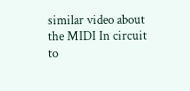similar video about the MIDI In circuit to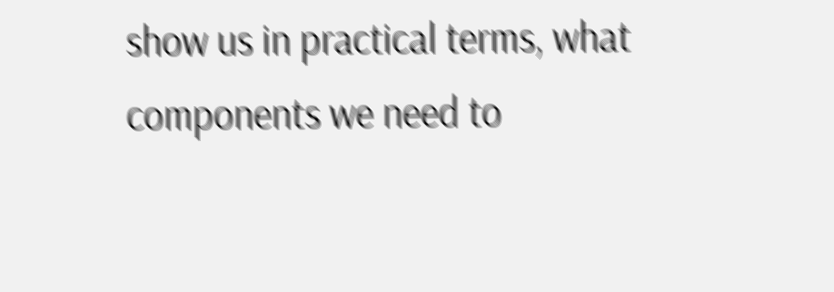show us in practical terms, what components we need to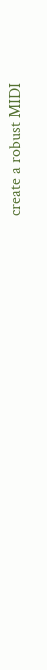create a robust MIDI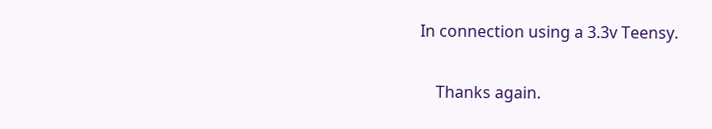In connection using a 3.3v Teensy.

    Thanks again.